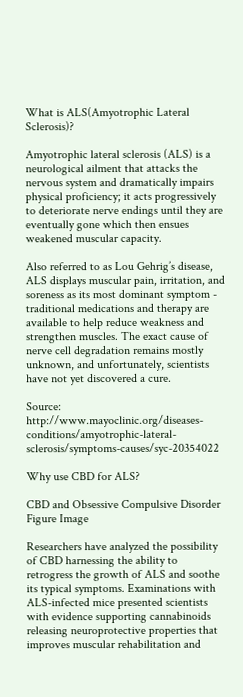What is ALS(Amyotrophic Lateral Sclerosis)?

Amyotrophic lateral sclerosis (ALS) is a neurological ailment that attacks the nervous system and dramatically impairs physical proficiency; it acts progressively to deteriorate nerve endings until they are eventually gone which then ensues weakened muscular capacity.

Also referred to as Lou Gehrig’s disease, ALS displays muscular pain, irritation, and soreness as its most dominant symptom - traditional medications and therapy are available to help reduce weakness and strengthen muscles. The exact cause of nerve cell degradation remains mostly unknown, and unfortunately, scientists have not yet discovered a cure.

Source: http://www.mayoclinic.org/diseases-conditions/amyotrophic-lateral-sclerosis/symptoms-causes/syc-20354022

Why use CBD for ALS?

CBD and Obsessive Compulsive Disorder Figure Image

Researchers have analyzed the possibility of CBD harnessing the ability to retrogress the growth of ALS and soothe its typical symptoms. Examinations with ALS-infected mice presented scientists with evidence supporting cannabinoids releasing neuroprotective properties that improves muscular rehabilitation and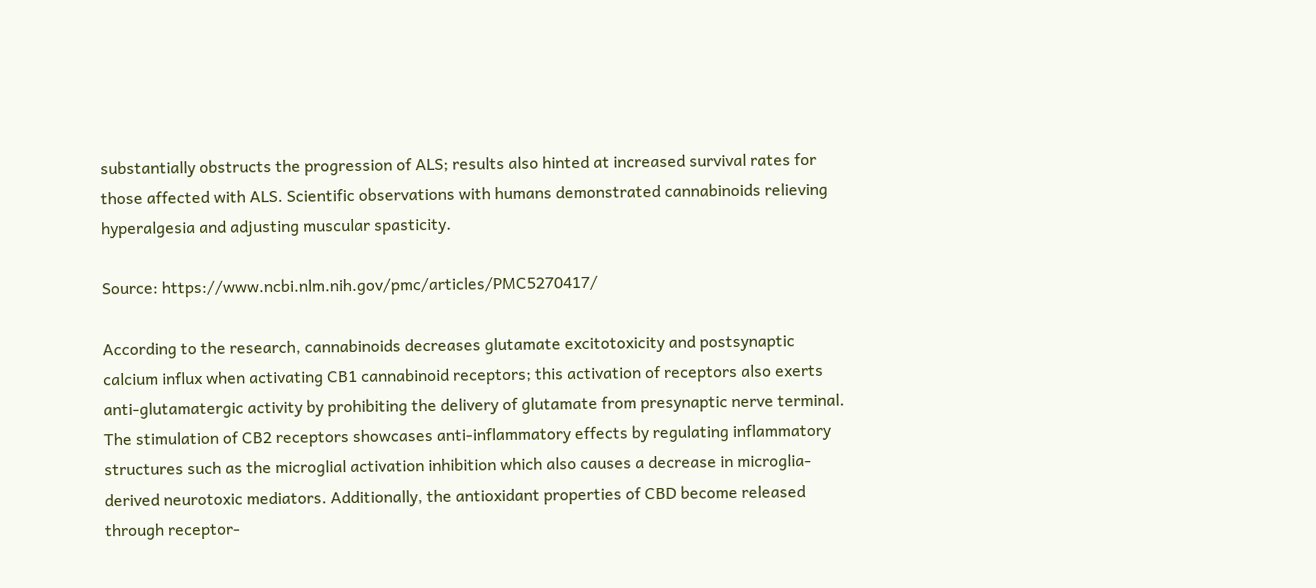substantially obstructs the progression of ALS; results also hinted at increased survival rates for those affected with ALS. Scientific observations with humans demonstrated cannabinoids relieving hyperalgesia and adjusting muscular spasticity.

Source: https://www.ncbi.nlm.nih.gov/pmc/articles/PMC5270417/

According to the research, cannabinoids decreases glutamate excitotoxicity and postsynaptic calcium influx when activating CB1 cannabinoid receptors; this activation of receptors also exerts anti-glutamatergic activity by prohibiting the delivery of glutamate from presynaptic nerve terminal. The stimulation of CB2 receptors showcases anti-inflammatory effects by regulating inflammatory structures such as the microglial activation inhibition which also causes a decrease in microglia-derived neurotoxic mediators. Additionally, the antioxidant properties of CBD become released through receptor-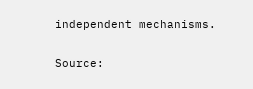independent mechanisms.

Source: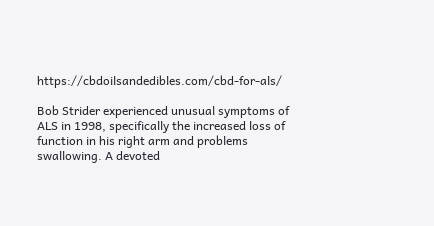https://cbdoilsandedibles.com/cbd-for-als/

Bob Strider experienced unusual symptoms of ALS in 1998, specifically the increased loss of function in his right arm and problems swallowing. A devoted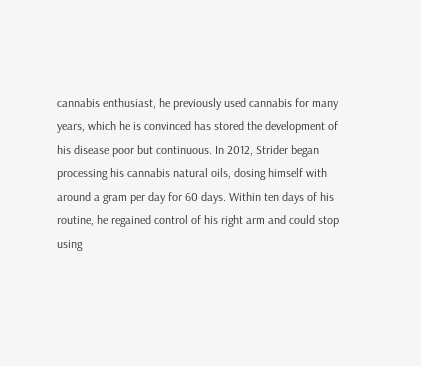cannabis enthusiast, he previously used cannabis for many years, which he is convinced has stored the development of his disease poor but continuous. In 2012, Strider began processing his cannabis natural oils, dosing himself with around a gram per day for 60 days. Within ten days of his routine, he regained control of his right arm and could stop using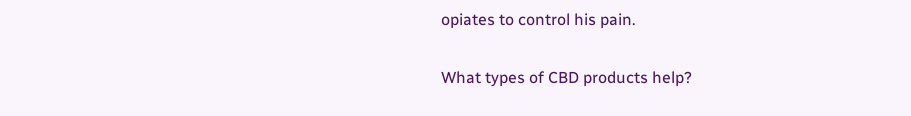opiates to control his pain.

What types of CBD products help?